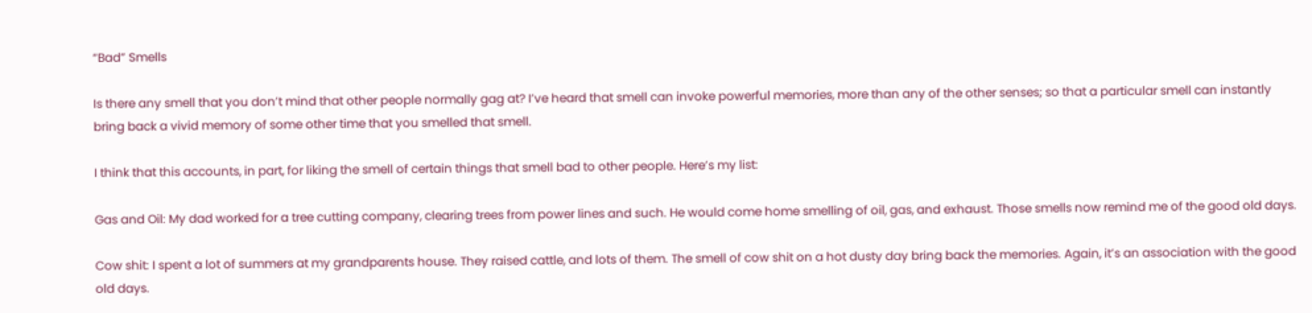“Bad” Smells

Is there any smell that you don’t mind that other people normally gag at? I’ve heard that smell can invoke powerful memories, more than any of the other senses; so that a particular smell can instantly bring back a vivid memory of some other time that you smelled that smell.

I think that this accounts, in part, for liking the smell of certain things that smell bad to other people. Here’s my list:

Gas and Oil: My dad worked for a tree cutting company, clearing trees from power lines and such. He would come home smelling of oil, gas, and exhaust. Those smells now remind me of the good old days.

Cow shit: I spent a lot of summers at my grandparents house. They raised cattle, and lots of them. The smell of cow shit on a hot dusty day bring back the memories. Again, it’s an association with the good old days.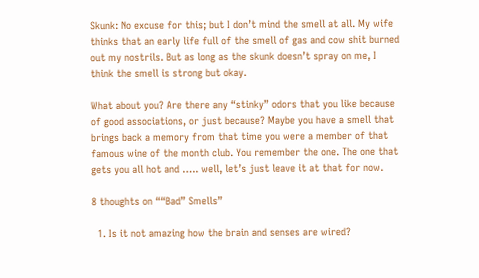Skunk: No excuse for this; but I don’t mind the smell at all. My wife thinks that an early life full of the smell of gas and cow shit burned out my nostrils. But as long as the skunk doesn’t spray on me, I think the smell is strong but okay.

What about you? Are there any “stinky” odors that you like because of good associations, or just because? Maybe you have a smell that brings back a memory from that time you were a member of that famous wine of the month club. You remember the one. The one that gets you all hot and ….. well, let’s just leave it at that for now.

8 thoughts on ““Bad” Smells”

  1. Is it not amazing how the brain and senses are wired?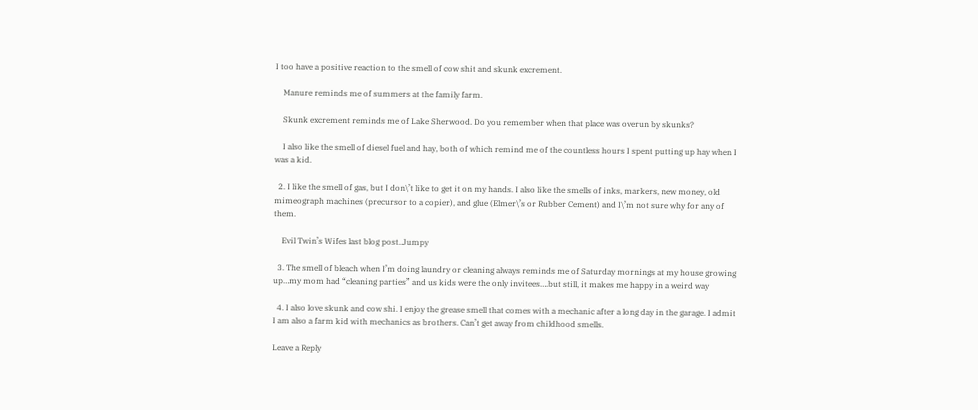I too have a positive reaction to the smell of cow shit and skunk excrement.

    Manure reminds me of summers at the family farm.

    Skunk excrement reminds me of Lake Sherwood. Do you remember when that place was overun by skunks?

    I also like the smell of diesel fuel and hay, both of which remind me of the countless hours I spent putting up hay when I was a kid.

  2. I like the smell of gas, but I don\’t like to get it on my hands. I also like the smells of inks, markers, new money, old mimeograph machines (precursor to a copier), and glue (Elmer\’s or Rubber Cement) and I\’m not sure why for any of them.

    Evil Twin’s Wifes last blog post..Jumpy

  3. The smell of bleach when I’m doing laundry or cleaning always reminds me of Saturday mornings at my house growing up…my mom had “cleaning parties” and us kids were the only invitees….but still, it makes me happy in a weird way

  4. I also love skunk and cow shi. I enjoy the grease smell that comes with a mechanic after a long day in the garage. I admit I am also a farm kid with mechanics as brothers. Can’t get away from childhood smells.

Leave a Reply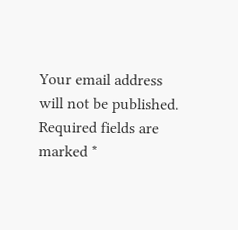Your email address will not be published. Required fields are marked *